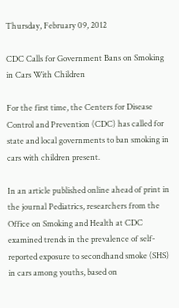Thursday, February 09, 2012

CDC Calls for Government Bans on Smoking in Cars With Children

For the first time, the Centers for Disease Control and Prevention (CDC) has called for state and local governments to ban smoking in cars with children present.

In an article published online ahead of print in the journal Pediatrics, researchers from the Office on Smoking and Health at CDC examined trends in the prevalence of self-reported exposure to secondhand smoke (SHS) in cars among youths, based on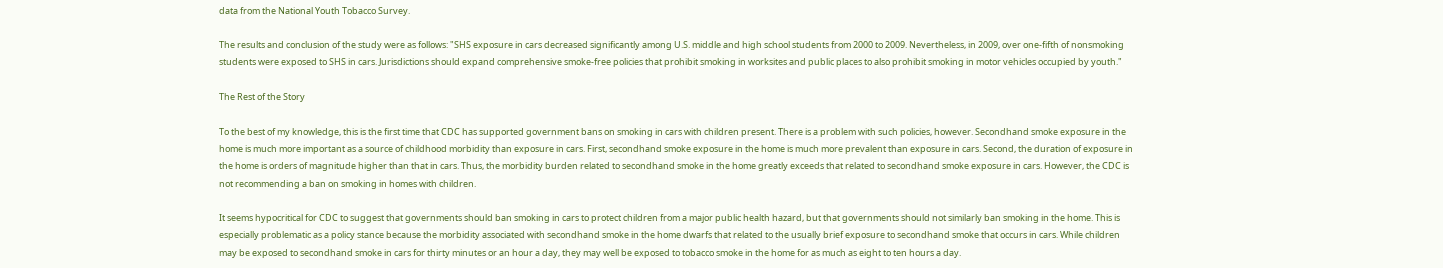data from the National Youth Tobacco Survey.

The results and conclusion of the study were as follows: "SHS exposure in cars decreased significantly among U.S. middle and high school students from 2000 to 2009. Nevertheless, in 2009, over one-fifth of nonsmoking students were exposed to SHS in cars. Jurisdictions should expand comprehensive smoke-free policies that prohibit smoking in worksites and public places to also prohibit smoking in motor vehicles occupied by youth."

The Rest of the Story

To the best of my knowledge, this is the first time that CDC has supported government bans on smoking in cars with children present. There is a problem with such policies, however. Secondhand smoke exposure in the home is much more important as a source of childhood morbidity than exposure in cars. First, secondhand smoke exposure in the home is much more prevalent than exposure in cars. Second, the duration of exposure in the home is orders of magnitude higher than that in cars. Thus, the morbidity burden related to secondhand smoke in the home greatly exceeds that related to secondhand smoke exposure in cars. However, the CDC is not recommending a ban on smoking in homes with children.

It seems hypocritical for CDC to suggest that governments should ban smoking in cars to protect children from a major public health hazard, but that governments should not similarly ban smoking in the home. This is especially problematic as a policy stance because the morbidity associated with secondhand smoke in the home dwarfs that related to the usually brief exposure to secondhand smoke that occurs in cars. While children may be exposed to secondhand smoke in cars for thirty minutes or an hour a day, they may well be exposed to tobacco smoke in the home for as much as eight to ten hours a day.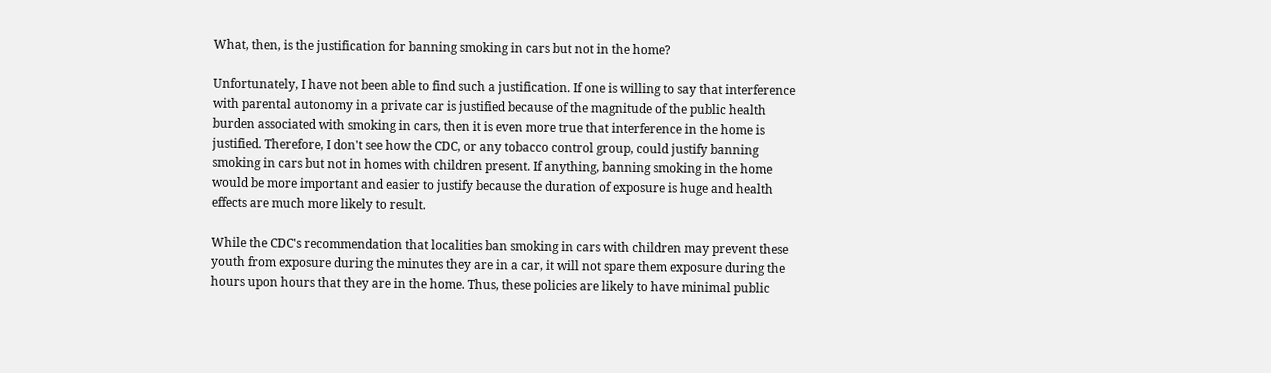What, then, is the justification for banning smoking in cars but not in the home?

Unfortunately, I have not been able to find such a justification. If one is willing to say that interference with parental autonomy in a private car is justified because of the magnitude of the public health burden associated with smoking in cars, then it is even more true that interference in the home is justified. Therefore, I don't see how the CDC, or any tobacco control group, could justify banning smoking in cars but not in homes with children present. If anything, banning smoking in the home would be more important and easier to justify because the duration of exposure is huge and health effects are much more likely to result.

While the CDC's recommendation that localities ban smoking in cars with children may prevent these youth from exposure during the minutes they are in a car, it will not spare them exposure during the hours upon hours that they are in the home. Thus, these policies are likely to have minimal public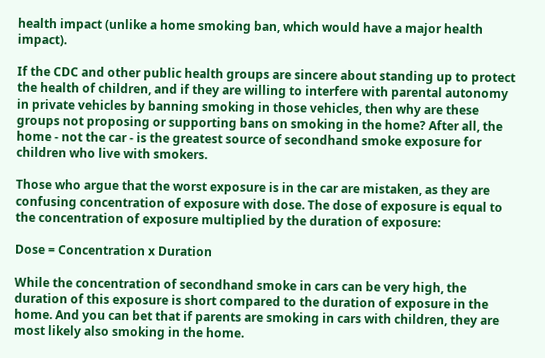health impact (unlike a home smoking ban, which would have a major health impact).

If the CDC and other public health groups are sincere about standing up to protect the health of children, and if they are willing to interfere with parental autonomy in private vehicles by banning smoking in those vehicles, then why are these groups not proposing or supporting bans on smoking in the home? After all, the home - not the car - is the greatest source of secondhand smoke exposure for children who live with smokers.

Those who argue that the worst exposure is in the car are mistaken, as they are confusing concentration of exposure with dose. The dose of exposure is equal to the concentration of exposure multiplied by the duration of exposure:

Dose = Concentration x Duration

While the concentration of secondhand smoke in cars can be very high, the duration of this exposure is short compared to the duration of exposure in the home. And you can bet that if parents are smoking in cars with children, they are most likely also smoking in the home.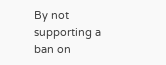By not supporting a ban on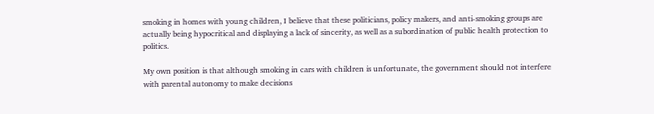smoking in homes with young children, I believe that these politicians, policy makers, and anti-smoking groups are actually being hypocritical and displaying a lack of sincerity, as well as a subordination of public health protection to politics.

My own position is that although smoking in cars with children is unfortunate, the government should not interfere with parental autonomy to make decisions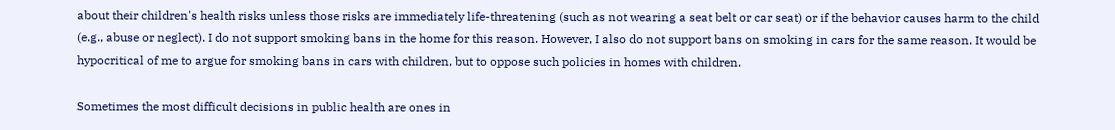about their children's health risks unless those risks are immediately life-threatening (such as not wearing a seat belt or car seat) or if the behavior causes harm to the child (e.g., abuse or neglect). I do not support smoking bans in the home for this reason. However, I also do not support bans on smoking in cars for the same reason. It would be hypocritical of me to argue for smoking bans in cars with children, but to oppose such policies in homes with children.

Sometimes the most difficult decisions in public health are ones in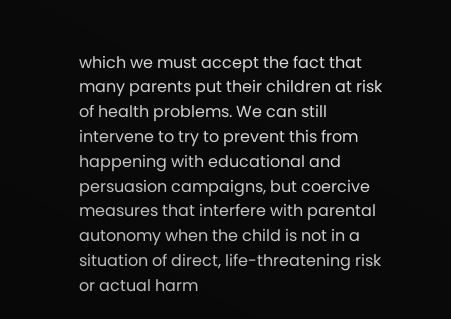which we must accept the fact that many parents put their children at risk of health problems. We can still intervene to try to prevent this from happening with educational and persuasion campaigns, but coercive measures that interfere with parental autonomy when the child is not in a situation of direct, life-threatening risk or actual harm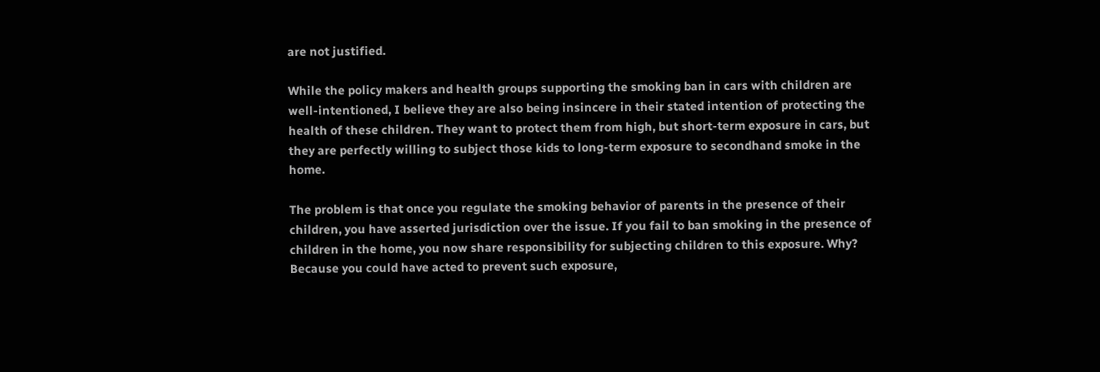are not justified.

While the policy makers and health groups supporting the smoking ban in cars with children are well-intentioned, I believe they are also being insincere in their stated intention of protecting the health of these children. They want to protect them from high, but short-term exposure in cars, but they are perfectly willing to subject those kids to long-term exposure to secondhand smoke in the home.

The problem is that once you regulate the smoking behavior of parents in the presence of their children, you have asserted jurisdiction over the issue. If you fail to ban smoking in the presence of children in the home, you now share responsibility for subjecting children to this exposure. Why? Because you could have acted to prevent such exposure,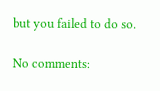but you failed to do so.

No comments: